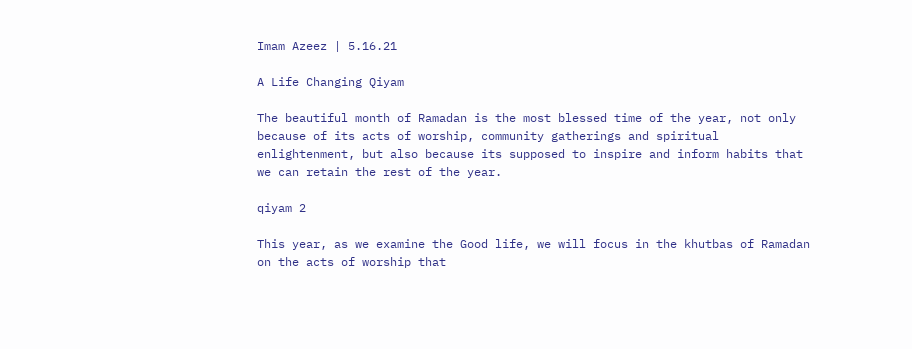Imam Azeez | 5.16.21

A Life Changing Qiyam

The beautiful month of Ramadan is the most blessed time of the year, not only because of its acts of worship, community gatherings and spiritual enlightenment, but also because its supposed to inspire and inform habits that we can retain the rest of the year.

qiyam 2

This year, as we examine the Good life, we will focus in the khutbas of Ramadan on the acts of worship that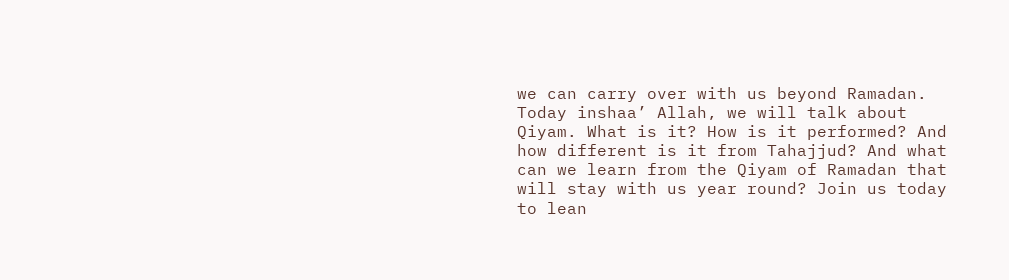we can carry over with us beyond Ramadan. Today inshaa’ Allah, we will talk about Qiyam. What is it? How is it performed? And how different is it from Tahajjud? And what can we learn from the Qiyam of Ramadan that will stay with us year round? Join us today to lean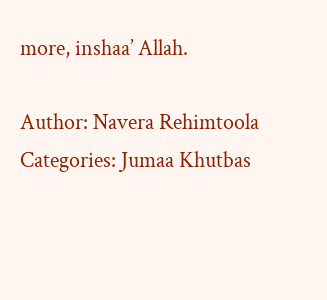more, inshaa’ Allah.

Author: Navera Rehimtoola
Categories: Jumaa Khutbas